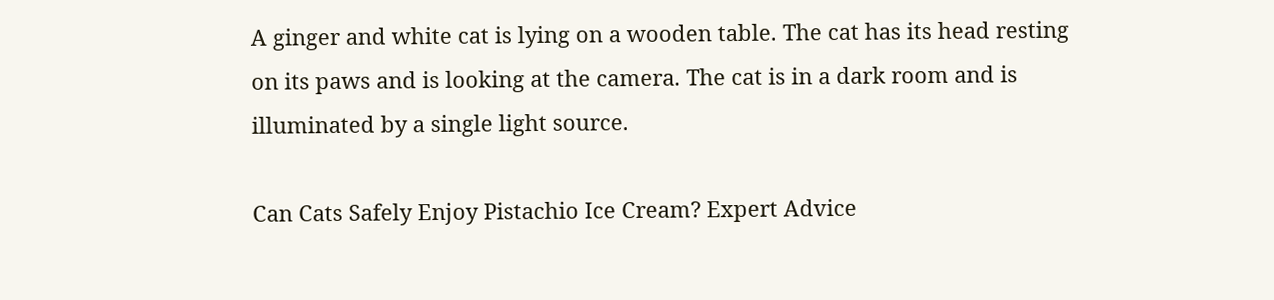A ginger and white cat is lying on a wooden table. The cat has its head resting on its paws and is looking at the camera. The cat is in a dark room and is illuminated by a single light source.

Can Cats Safely Enjoy Pistachio Ice Cream? Expert Advice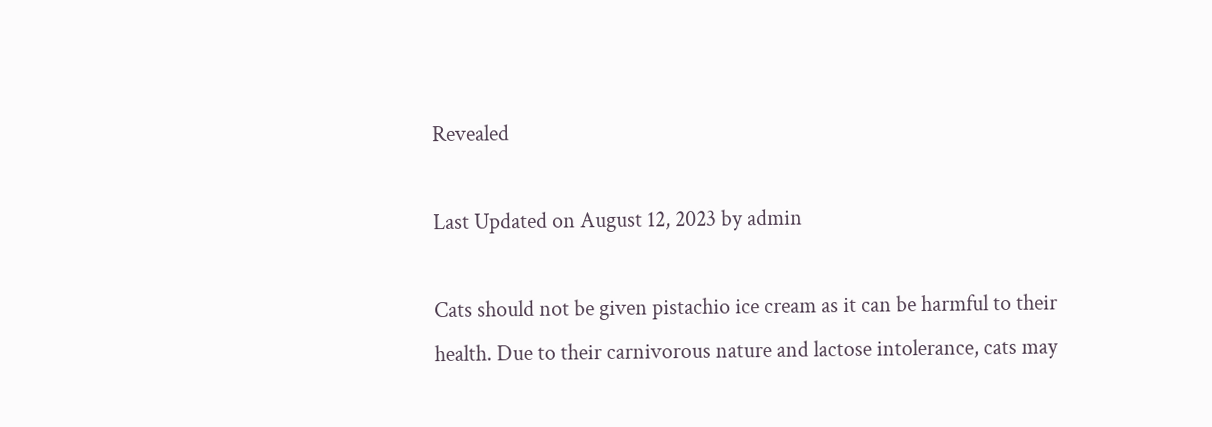Revealed

Last Updated on August 12, 2023 by admin

Cats should not be given pistachio ice cream as it can be harmful to their health. Due to their carnivorous nature and lactose intolerance, cats may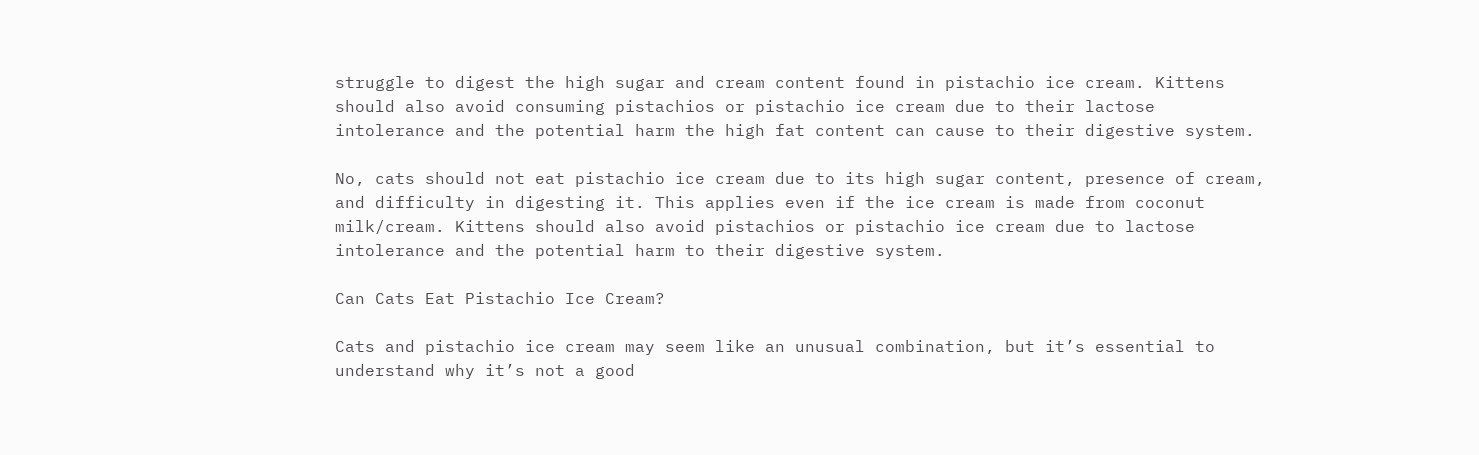struggle to digest the high sugar and cream content found in pistachio ice cream. Kittens should also avoid consuming pistachios or pistachio ice cream due to their lactose intolerance and the potential harm the high fat content can cause to their digestive system.

No, cats should not eat pistachio ice cream due to its high sugar content, presence of cream, and difficulty in digesting it. This applies even if the ice cream is made from coconut milk/cream. Kittens should also avoid pistachios or pistachio ice cream due to lactose intolerance and the potential harm to their digestive system.

Can Cats Eat Pistachio Ice Cream?

Cats and pistachio ice cream may seem like an unusual combination, but it’s essential to understand why it’s not a good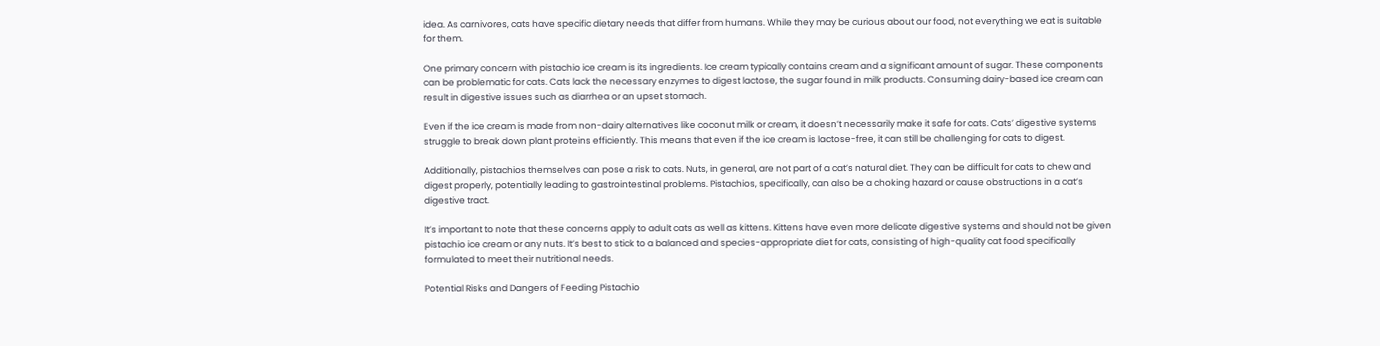idea. As carnivores, cats have specific dietary needs that differ from humans. While they may be curious about our food, not everything we eat is suitable for them.

One primary concern with pistachio ice cream is its ingredients. Ice cream typically contains cream and a significant amount of sugar. These components can be problematic for cats. Cats lack the necessary enzymes to digest lactose, the sugar found in milk products. Consuming dairy-based ice cream can result in digestive issues such as diarrhea or an upset stomach.

Even if the ice cream is made from non-dairy alternatives like coconut milk or cream, it doesn’t necessarily make it safe for cats. Cats’ digestive systems struggle to break down plant proteins efficiently. This means that even if the ice cream is lactose-free, it can still be challenging for cats to digest.

Additionally, pistachios themselves can pose a risk to cats. Nuts, in general, are not part of a cat’s natural diet. They can be difficult for cats to chew and digest properly, potentially leading to gastrointestinal problems. Pistachios, specifically, can also be a choking hazard or cause obstructions in a cat’s digestive tract.

It’s important to note that these concerns apply to adult cats as well as kittens. Kittens have even more delicate digestive systems and should not be given pistachio ice cream or any nuts. It’s best to stick to a balanced and species-appropriate diet for cats, consisting of high-quality cat food specifically formulated to meet their nutritional needs.

Potential Risks and Dangers of Feeding Pistachio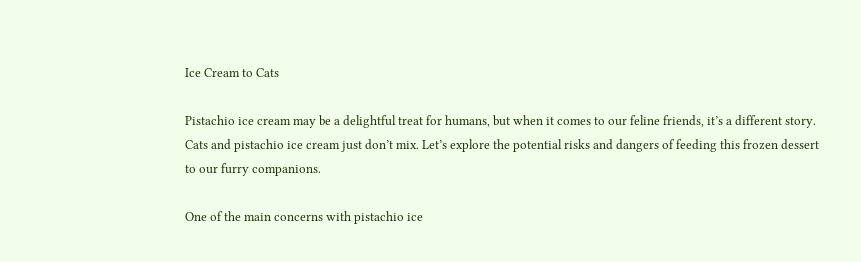Ice Cream to Cats

Pistachio ice cream may be a delightful treat for humans, but when it comes to our feline friends, it’s a different story. Cats and pistachio ice cream just don’t mix. Let’s explore the potential risks and dangers of feeding this frozen dessert to our furry companions.

One of the main concerns with pistachio ice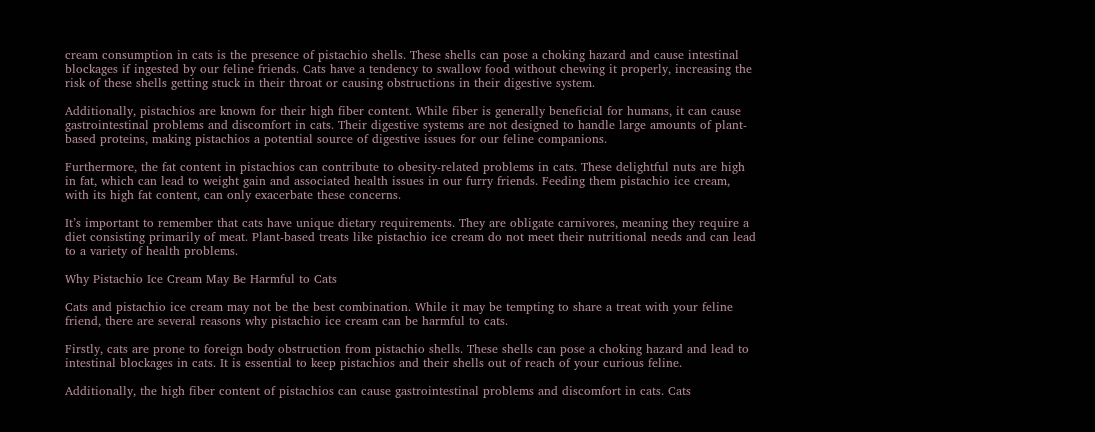cream consumption in cats is the presence of pistachio shells. These shells can pose a choking hazard and cause intestinal blockages if ingested by our feline friends. Cats have a tendency to swallow food without chewing it properly, increasing the risk of these shells getting stuck in their throat or causing obstructions in their digestive system.

Additionally, pistachios are known for their high fiber content. While fiber is generally beneficial for humans, it can cause gastrointestinal problems and discomfort in cats. Their digestive systems are not designed to handle large amounts of plant-based proteins, making pistachios a potential source of digestive issues for our feline companions.

Furthermore, the fat content in pistachios can contribute to obesity-related problems in cats. These delightful nuts are high in fat, which can lead to weight gain and associated health issues in our furry friends. Feeding them pistachio ice cream, with its high fat content, can only exacerbate these concerns.

It’s important to remember that cats have unique dietary requirements. They are obligate carnivores, meaning they require a diet consisting primarily of meat. Plant-based treats like pistachio ice cream do not meet their nutritional needs and can lead to a variety of health problems.

Why Pistachio Ice Cream May Be Harmful to Cats

Cats and pistachio ice cream may not be the best combination. While it may be tempting to share a treat with your feline friend, there are several reasons why pistachio ice cream can be harmful to cats.

Firstly, cats are prone to foreign body obstruction from pistachio shells. These shells can pose a choking hazard and lead to intestinal blockages in cats. It is essential to keep pistachios and their shells out of reach of your curious feline.

Additionally, the high fiber content of pistachios can cause gastrointestinal problems and discomfort in cats. Cats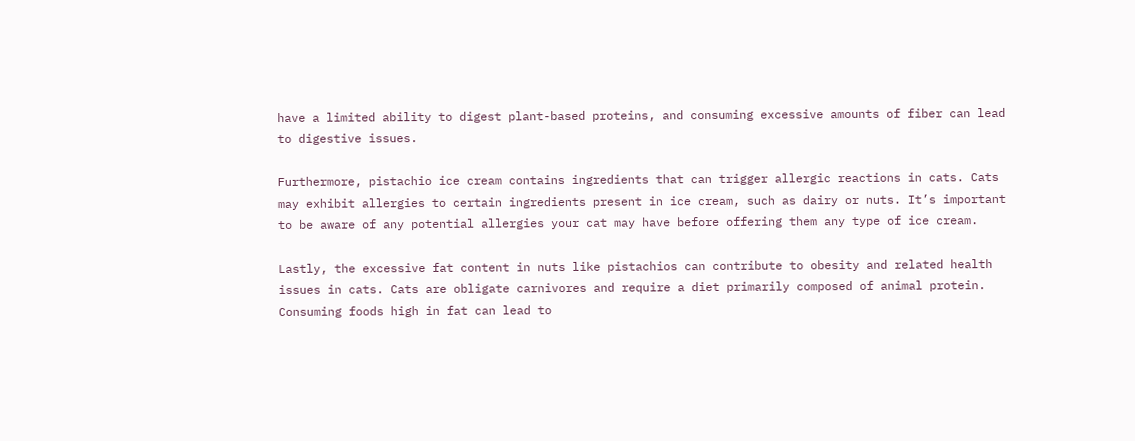have a limited ability to digest plant-based proteins, and consuming excessive amounts of fiber can lead to digestive issues.

Furthermore, pistachio ice cream contains ingredients that can trigger allergic reactions in cats. Cats may exhibit allergies to certain ingredients present in ice cream, such as dairy or nuts. It’s important to be aware of any potential allergies your cat may have before offering them any type of ice cream.

Lastly, the excessive fat content in nuts like pistachios can contribute to obesity and related health issues in cats. Cats are obligate carnivores and require a diet primarily composed of animal protein. Consuming foods high in fat can lead to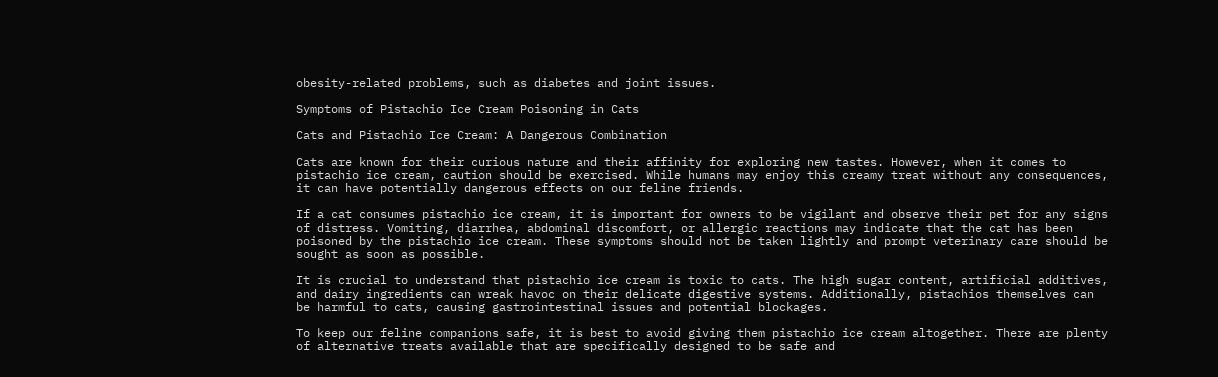obesity-related problems, such as diabetes and joint issues.

Symptoms of Pistachio Ice Cream Poisoning in Cats

Cats and Pistachio Ice Cream: A Dangerous Combination

Cats are known for their curious nature and their affinity for exploring new tastes. However, when it comes to pistachio ice cream, caution should be exercised. While humans may enjoy this creamy treat without any consequences, it can have potentially dangerous effects on our feline friends.

If a cat consumes pistachio ice cream, it is important for owners to be vigilant and observe their pet for any signs of distress. Vomiting, diarrhea, abdominal discomfort, or allergic reactions may indicate that the cat has been poisoned by the pistachio ice cream. These symptoms should not be taken lightly and prompt veterinary care should be sought as soon as possible.

It is crucial to understand that pistachio ice cream is toxic to cats. The high sugar content, artificial additives, and dairy ingredients can wreak havoc on their delicate digestive systems. Additionally, pistachios themselves can be harmful to cats, causing gastrointestinal issues and potential blockages.

To keep our feline companions safe, it is best to avoid giving them pistachio ice cream altogether. There are plenty of alternative treats available that are specifically designed to be safe and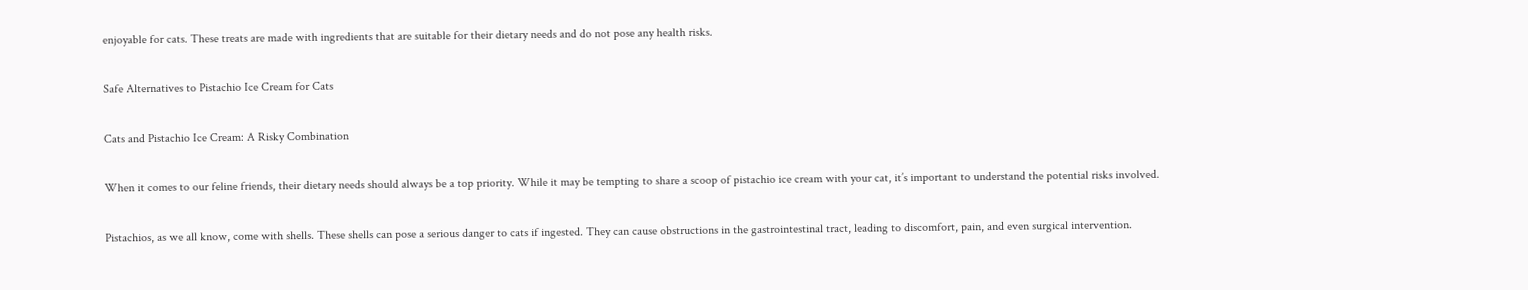enjoyable for cats. These treats are made with ingredients that are suitable for their dietary needs and do not pose any health risks.

Safe Alternatives to Pistachio Ice Cream for Cats

Cats and Pistachio Ice Cream: A Risky Combination

When it comes to our feline friends, their dietary needs should always be a top priority. While it may be tempting to share a scoop of pistachio ice cream with your cat, it’s important to understand the potential risks involved.

Pistachios, as we all know, come with shells. These shells can pose a serious danger to cats if ingested. They can cause obstructions in the gastrointestinal tract, leading to discomfort, pain, and even surgical intervention.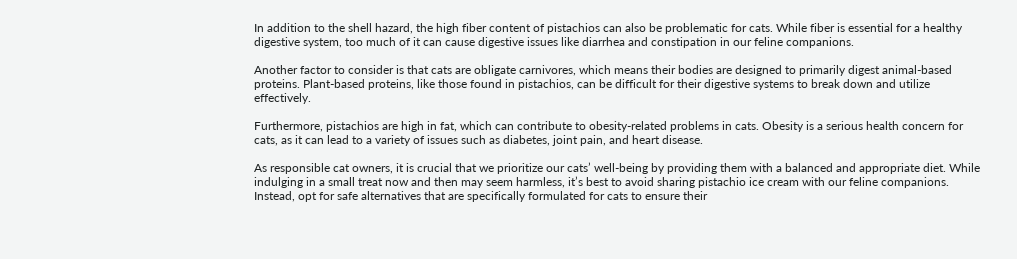In addition to the shell hazard, the high fiber content of pistachios can also be problematic for cats. While fiber is essential for a healthy digestive system, too much of it can cause digestive issues like diarrhea and constipation in our feline companions.

Another factor to consider is that cats are obligate carnivores, which means their bodies are designed to primarily digest animal-based proteins. Plant-based proteins, like those found in pistachios, can be difficult for their digestive systems to break down and utilize effectively.

Furthermore, pistachios are high in fat, which can contribute to obesity-related problems in cats. Obesity is a serious health concern for cats, as it can lead to a variety of issues such as diabetes, joint pain, and heart disease.

As responsible cat owners, it is crucial that we prioritize our cats’ well-being by providing them with a balanced and appropriate diet. While indulging in a small treat now and then may seem harmless, it’s best to avoid sharing pistachio ice cream with our feline companions. Instead, opt for safe alternatives that are specifically formulated for cats to ensure their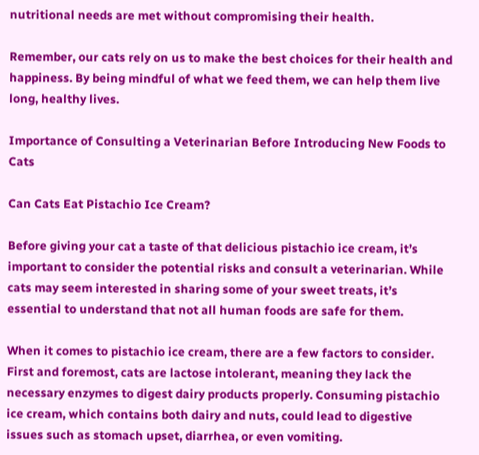nutritional needs are met without compromising their health.

Remember, our cats rely on us to make the best choices for their health and happiness. By being mindful of what we feed them, we can help them live long, healthy lives.

Importance of Consulting a Veterinarian Before Introducing New Foods to Cats

Can Cats Eat Pistachio Ice Cream?

Before giving your cat a taste of that delicious pistachio ice cream, it’s important to consider the potential risks and consult a veterinarian. While cats may seem interested in sharing some of your sweet treats, it’s essential to understand that not all human foods are safe for them.

When it comes to pistachio ice cream, there are a few factors to consider. First and foremost, cats are lactose intolerant, meaning they lack the necessary enzymes to digest dairy products properly. Consuming pistachio ice cream, which contains both dairy and nuts, could lead to digestive issues such as stomach upset, diarrhea, or even vomiting.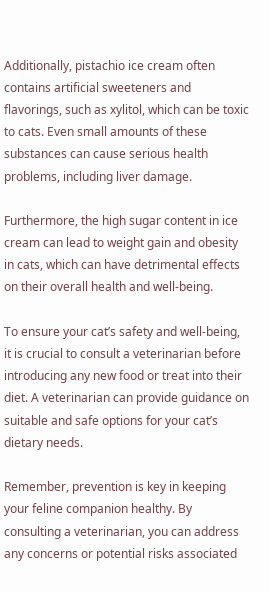Additionally, pistachio ice cream often contains artificial sweeteners and flavorings, such as xylitol, which can be toxic to cats. Even small amounts of these substances can cause serious health problems, including liver damage.

Furthermore, the high sugar content in ice cream can lead to weight gain and obesity in cats, which can have detrimental effects on their overall health and well-being.

To ensure your cat’s safety and well-being, it is crucial to consult a veterinarian before introducing any new food or treat into their diet. A veterinarian can provide guidance on suitable and safe options for your cat’s dietary needs.

Remember, prevention is key in keeping your feline companion healthy. By consulting a veterinarian, you can address any concerns or potential risks associated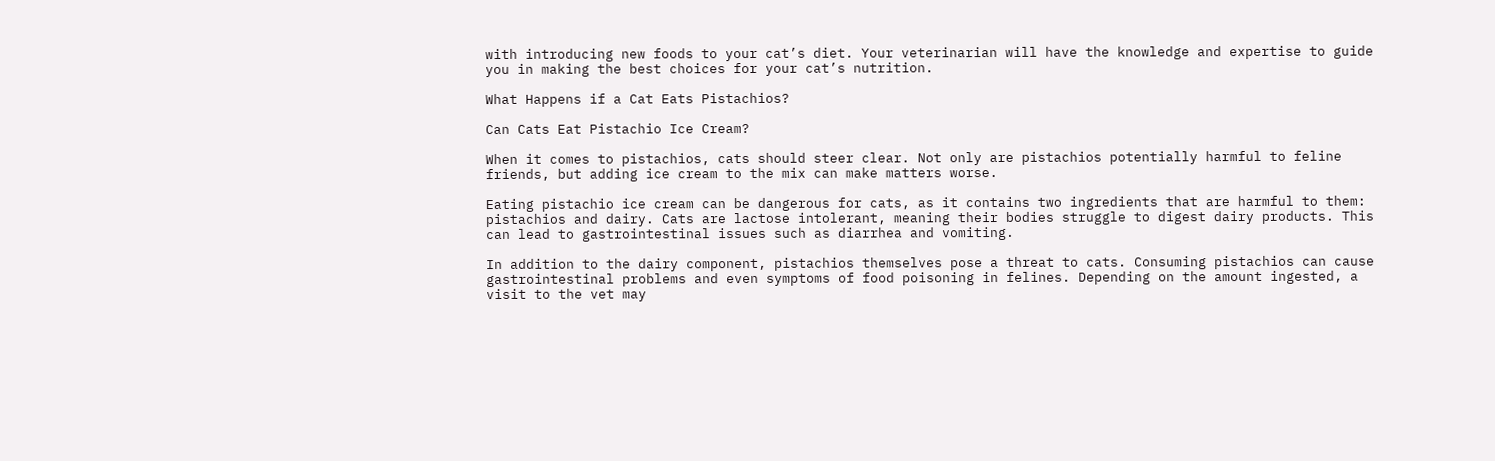with introducing new foods to your cat’s diet. Your veterinarian will have the knowledge and expertise to guide you in making the best choices for your cat’s nutrition.

What Happens if a Cat Eats Pistachios?

Can Cats Eat Pistachio Ice Cream?

When it comes to pistachios, cats should steer clear. Not only are pistachios potentially harmful to feline friends, but adding ice cream to the mix can make matters worse.

Eating pistachio ice cream can be dangerous for cats, as it contains two ingredients that are harmful to them: pistachios and dairy. Cats are lactose intolerant, meaning their bodies struggle to digest dairy products. This can lead to gastrointestinal issues such as diarrhea and vomiting.

In addition to the dairy component, pistachios themselves pose a threat to cats. Consuming pistachios can cause gastrointestinal problems and even symptoms of food poisoning in felines. Depending on the amount ingested, a visit to the vet may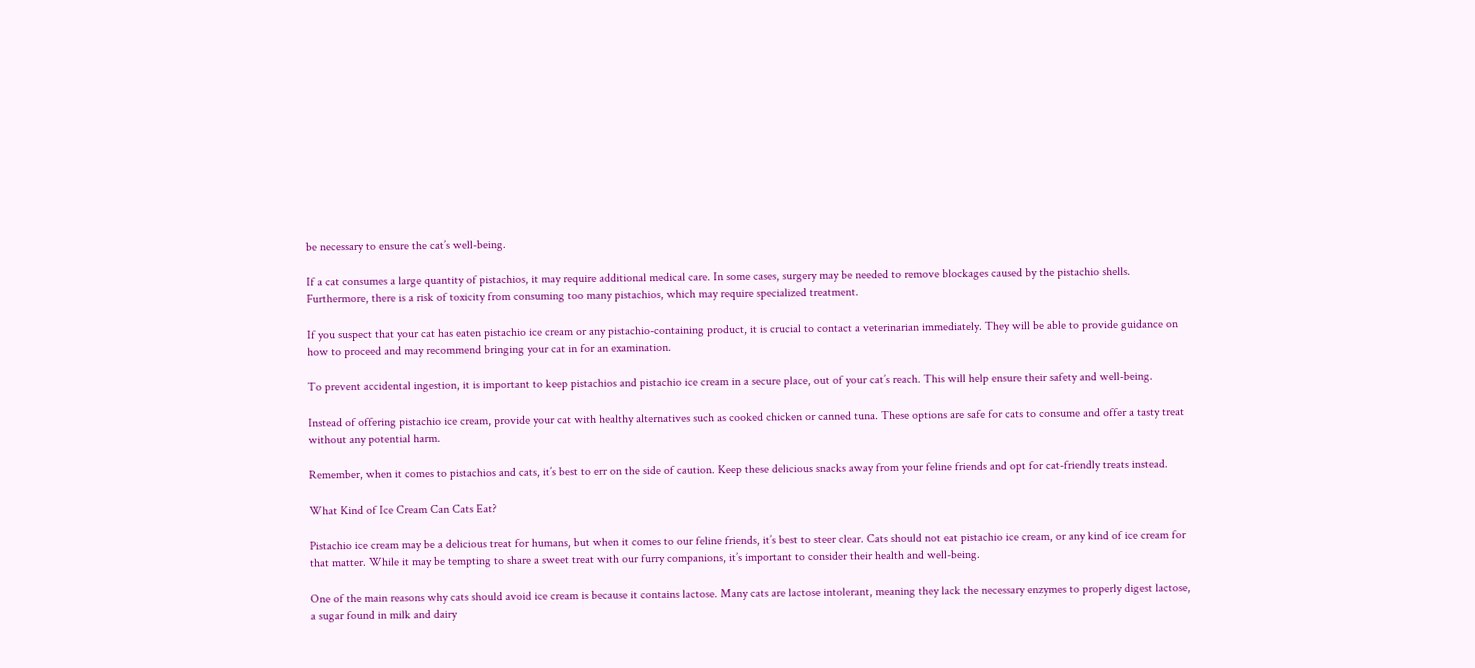be necessary to ensure the cat’s well-being.

If a cat consumes a large quantity of pistachios, it may require additional medical care. In some cases, surgery may be needed to remove blockages caused by the pistachio shells. Furthermore, there is a risk of toxicity from consuming too many pistachios, which may require specialized treatment.

If you suspect that your cat has eaten pistachio ice cream or any pistachio-containing product, it is crucial to contact a veterinarian immediately. They will be able to provide guidance on how to proceed and may recommend bringing your cat in for an examination.

To prevent accidental ingestion, it is important to keep pistachios and pistachio ice cream in a secure place, out of your cat’s reach. This will help ensure their safety and well-being.

Instead of offering pistachio ice cream, provide your cat with healthy alternatives such as cooked chicken or canned tuna. These options are safe for cats to consume and offer a tasty treat without any potential harm.

Remember, when it comes to pistachios and cats, it’s best to err on the side of caution. Keep these delicious snacks away from your feline friends and opt for cat-friendly treats instead.

What Kind of Ice Cream Can Cats Eat?

Pistachio ice cream may be a delicious treat for humans, but when it comes to our feline friends, it’s best to steer clear. Cats should not eat pistachio ice cream, or any kind of ice cream for that matter. While it may be tempting to share a sweet treat with our furry companions, it’s important to consider their health and well-being.

One of the main reasons why cats should avoid ice cream is because it contains lactose. Many cats are lactose intolerant, meaning they lack the necessary enzymes to properly digest lactose, a sugar found in milk and dairy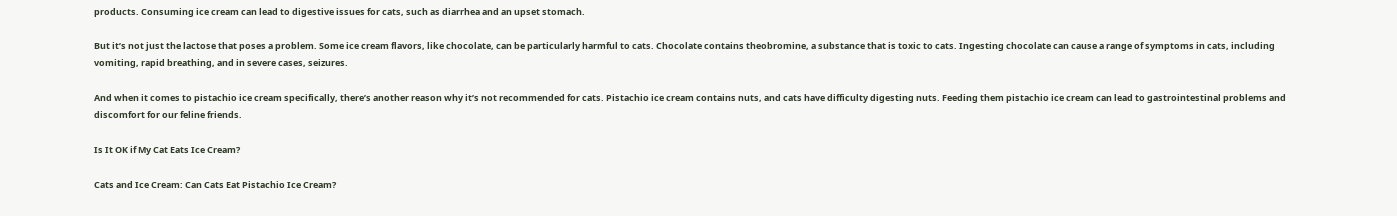products. Consuming ice cream can lead to digestive issues for cats, such as diarrhea and an upset stomach.

But it’s not just the lactose that poses a problem. Some ice cream flavors, like chocolate, can be particularly harmful to cats. Chocolate contains theobromine, a substance that is toxic to cats. Ingesting chocolate can cause a range of symptoms in cats, including vomiting, rapid breathing, and in severe cases, seizures.

And when it comes to pistachio ice cream specifically, there’s another reason why it’s not recommended for cats. Pistachio ice cream contains nuts, and cats have difficulty digesting nuts. Feeding them pistachio ice cream can lead to gastrointestinal problems and discomfort for our feline friends.

Is It OK if My Cat Eats Ice Cream?

Cats and Ice Cream: Can Cats Eat Pistachio Ice Cream?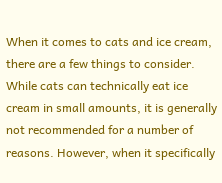When it comes to cats and ice cream, there are a few things to consider. While cats can technically eat ice cream in small amounts, it is generally not recommended for a number of reasons. However, when it specifically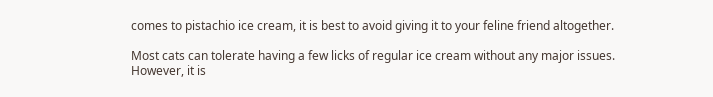comes to pistachio ice cream, it is best to avoid giving it to your feline friend altogether.

Most cats can tolerate having a few licks of regular ice cream without any major issues. However, it is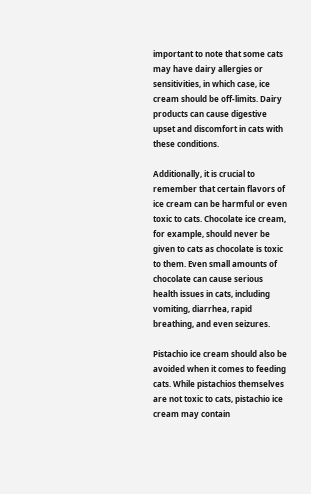important to note that some cats may have dairy allergies or sensitivities, in which case, ice cream should be off-limits. Dairy products can cause digestive upset and discomfort in cats with these conditions.

Additionally, it is crucial to remember that certain flavors of ice cream can be harmful or even toxic to cats. Chocolate ice cream, for example, should never be given to cats as chocolate is toxic to them. Even small amounts of chocolate can cause serious health issues in cats, including vomiting, diarrhea, rapid breathing, and even seizures.

Pistachio ice cream should also be avoided when it comes to feeding cats. While pistachios themselves are not toxic to cats, pistachio ice cream may contain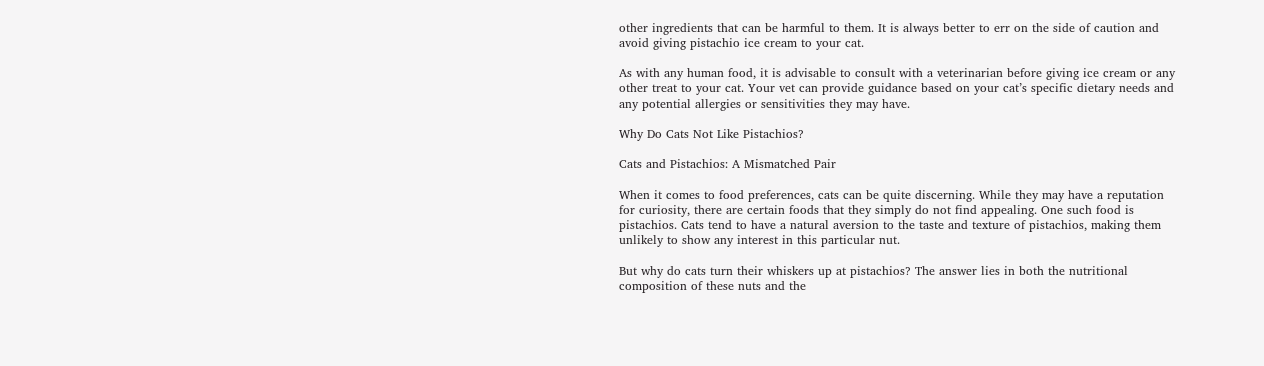other ingredients that can be harmful to them. It is always better to err on the side of caution and avoid giving pistachio ice cream to your cat.

As with any human food, it is advisable to consult with a veterinarian before giving ice cream or any other treat to your cat. Your vet can provide guidance based on your cat’s specific dietary needs and any potential allergies or sensitivities they may have.

Why Do Cats Not Like Pistachios?

Cats and Pistachios: A Mismatched Pair

When it comes to food preferences, cats can be quite discerning. While they may have a reputation for curiosity, there are certain foods that they simply do not find appealing. One such food is pistachios. Cats tend to have a natural aversion to the taste and texture of pistachios, making them unlikely to show any interest in this particular nut.

But why do cats turn their whiskers up at pistachios? The answer lies in both the nutritional composition of these nuts and the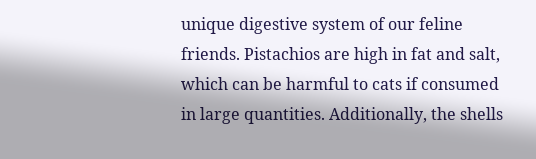unique digestive system of our feline friends. Pistachios are high in fat and salt, which can be harmful to cats if consumed in large quantities. Additionally, the shells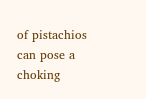of pistachios can pose a choking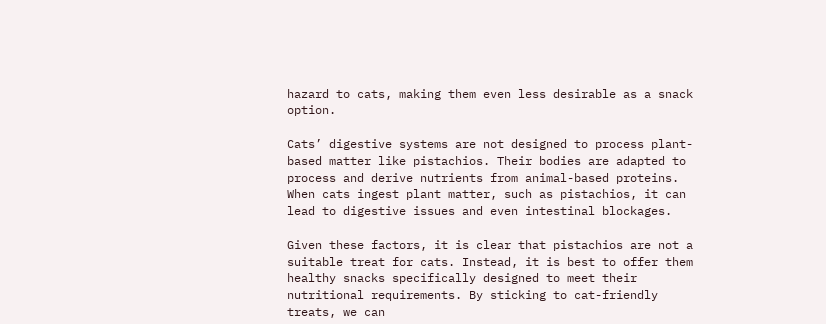hazard to cats, making them even less desirable as a snack option.

Cats’ digestive systems are not designed to process plant-based matter like pistachios. Their bodies are adapted to process and derive nutrients from animal-based proteins. When cats ingest plant matter, such as pistachios, it can lead to digestive issues and even intestinal blockages.

Given these factors, it is clear that pistachios are not a suitable treat for cats. Instead, it is best to offer them healthy snacks specifically designed to meet their nutritional requirements. By sticking to cat-friendly treats, we can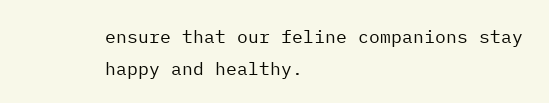ensure that our feline companions stay happy and healthy.